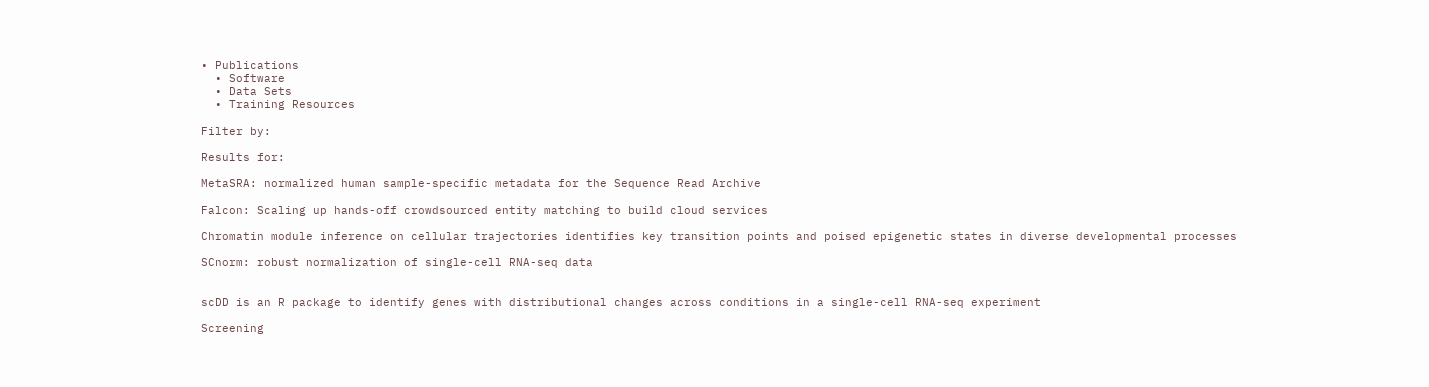• Publications
  • Software
  • Data Sets
  • Training Resources

Filter by:

Results for:

MetaSRA: normalized human sample-specific metadata for the Sequence Read Archive

Falcon: Scaling up hands-off crowdsourced entity matching to build cloud services

Chromatin module inference on cellular trajectories identifies key transition points and poised epigenetic states in diverse developmental processes

SCnorm: robust normalization of single-cell RNA-seq data


scDD is an R package to identify genes with distributional changes across conditions in a single-cell RNA-seq experiment

Screening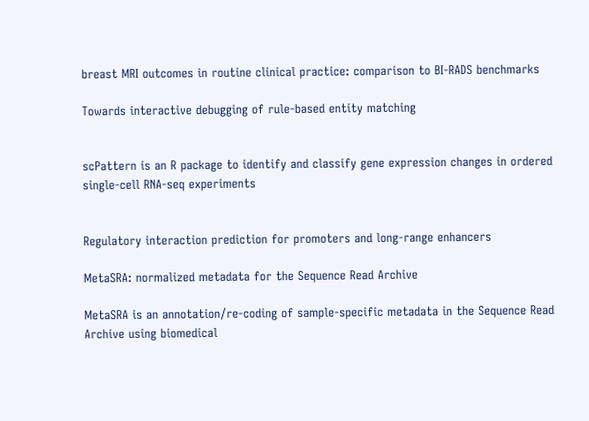breast MRI outcomes in routine clinical practice: comparison to BI-RADS benchmarks

Towards interactive debugging of rule-based entity matching


scPattern is an R package to identify and classify gene expression changes in ordered single-cell RNA-seq experiments


Regulatory interaction prediction for promoters and long-range enhancers

MetaSRA: normalized metadata for the Sequence Read Archive

MetaSRA is an annotation/re-coding of sample-specific metadata in the Sequence Read Archive using biomedical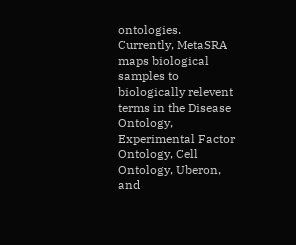ontologies. Currently, MetaSRA maps biological samples to biologically relevent terms in the Disease Ontology, Experimental Factor Ontology, Cell Ontology, Uberon, and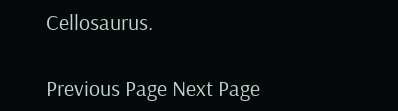Cellosaurus.

Previous Page Next Page